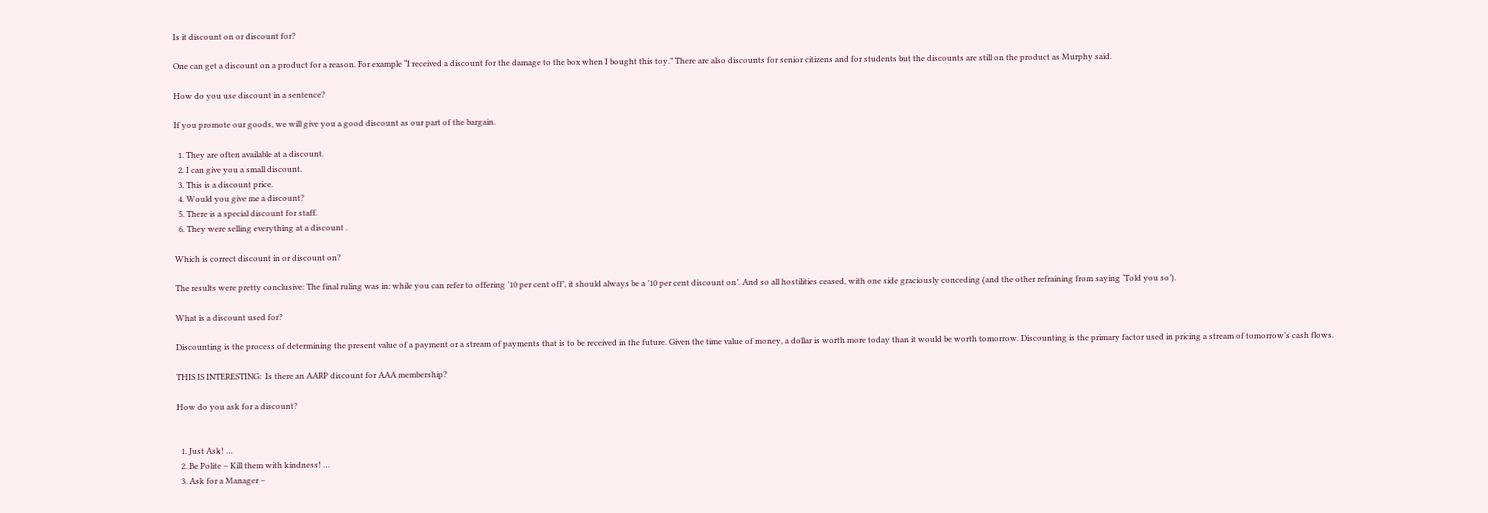Is it discount on or discount for?

One can get a discount on a product for a reason. For example “I received a discount for the damage to the box when I bought this toy.” There are also discounts for senior citizens and for students but the discounts are still on the product as Murphy said.

How do you use discount in a sentence?

If you promote our goods, we will give you a good discount as our part of the bargain.

  1. They are often available at a discount.
  2. I can give you a small discount.
  3. This is a discount price.
  4. Would you give me a discount?
  5. There is a special discount for staff.
  6. They were selling everything at a discount .

Which is correct discount in or discount on?

The results were pretty conclusive: The final ruling was in: while you can refer to offering ’10 per cent off’, it should always be a ’10 per cent discount on’. And so all hostilities ceased, with one side graciously conceding (and the other refraining from saying ‘Told you so’).

What is a discount used for?

Discounting is the process of determining the present value of a payment or a stream of payments that is to be received in the future. Given the time value of money, a dollar is worth more today than it would be worth tomorrow. Discounting is the primary factor used in pricing a stream of tomorrow’s cash flows.

THIS IS INTERESTING:  Is there an AARP discount for AAA membership?

How do you ask for a discount?


  1. Just Ask! …
  2. Be Polite – Kill them with kindness! …
  3. Ask for a Manager –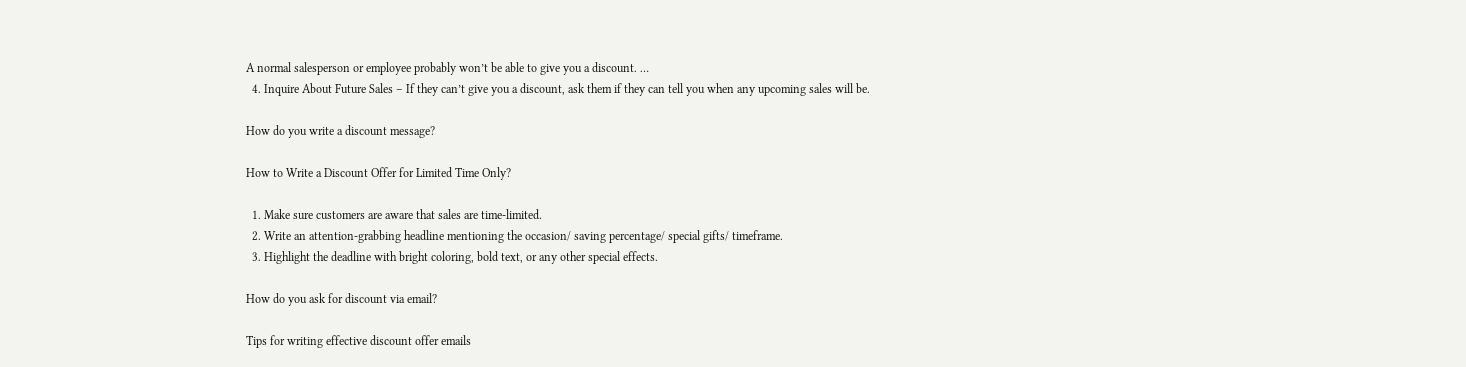A normal salesperson or employee probably won’t be able to give you a discount. …
  4. Inquire About Future Sales – If they can’t give you a discount, ask them if they can tell you when any upcoming sales will be.

How do you write a discount message?

How to Write a Discount Offer for Limited Time Only?

  1. Make sure customers are aware that sales are time-limited.
  2. Write an attention-grabbing headline mentioning the occasion/ saving percentage/ special gifts/ timeframe.
  3. Highlight the deadline with bright coloring, bold text, or any other special effects.

How do you ask for discount via email?

Tips for writing effective discount offer emails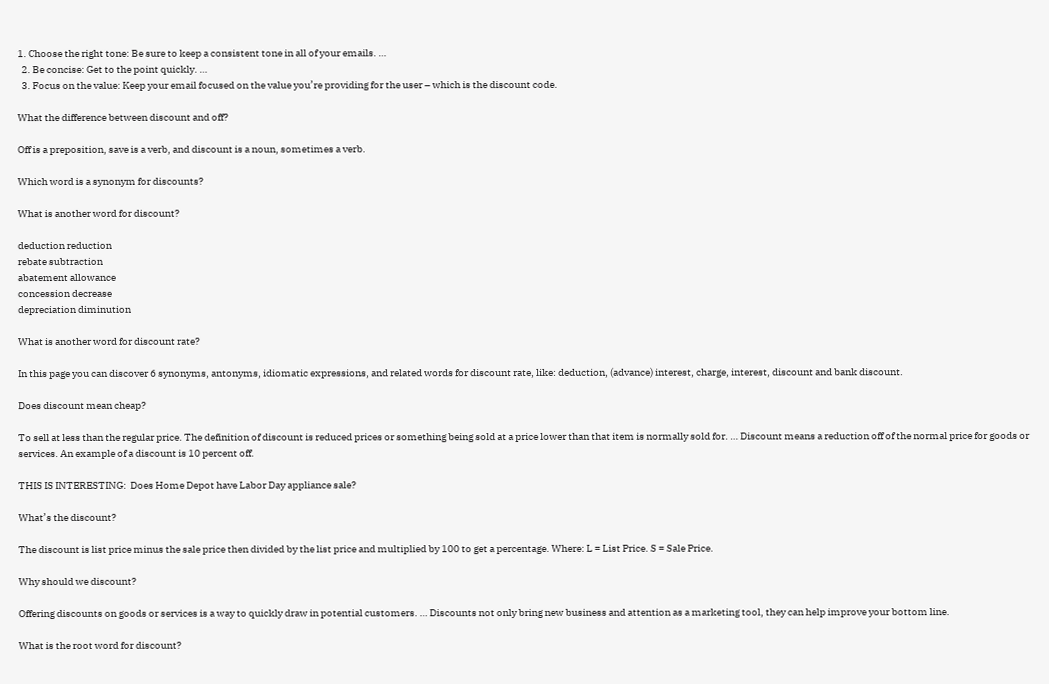1. Choose the right tone: Be sure to keep a consistent tone in all of your emails. …
  2. Be concise: Get to the point quickly. …
  3. Focus on the value: Keep your email focused on the value you’re providing for the user – which is the discount code.

What the difference between discount and off?

Off is a preposition, save is a verb, and discount is a noun, sometimes a verb.

Which word is a synonym for discounts?

What is another word for discount?

deduction reduction
rebate subtraction
abatement allowance
concession decrease
depreciation diminution

What is another word for discount rate?

In this page you can discover 6 synonyms, antonyms, idiomatic expressions, and related words for discount rate, like: deduction, (advance) interest, charge, interest, discount and bank discount.

Does discount mean cheap?

To sell at less than the regular price. The definition of discount is reduced prices or something being sold at a price lower than that item is normally sold for. … Discount means a reduction off of the normal price for goods or services. An example of a discount is 10 percent off.

THIS IS INTERESTING:  Does Home Depot have Labor Day appliance sale?

What’s the discount?

The discount is list price minus the sale price then divided by the list price and multiplied by 100 to get a percentage. Where: L = List Price. S = Sale Price.

Why should we discount?

Offering discounts on goods or services is a way to quickly draw in potential customers. … Discounts not only bring new business and attention as a marketing tool, they can help improve your bottom line.

What is the root word for discount?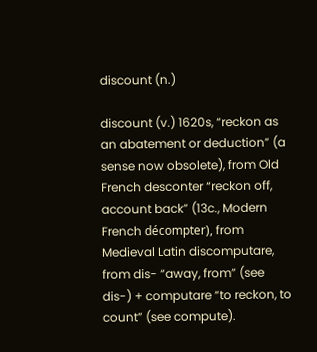discount (n.)

discount (v.) 1620s, “reckon as an abatement or deduction” (a sense now obsolete), from Old French desconter “reckon off, account back” (13c., Modern French décompter), from Medieval Latin discomputare, from dis- “away, from” (see dis-) + computare “to reckon, to count” (see compute).